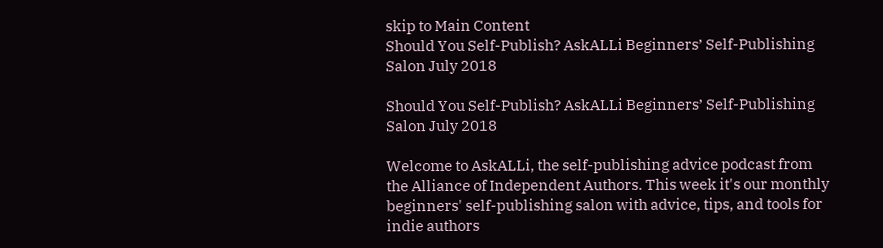skip to Main Content
Should You Self-Publish? AskALLi Beginners’ Self-Publishing Salon July 2018

Should You Self-Publish? AskALLi Beginners’ Self-Publishing Salon July 2018

Welcome to AskALLi, the self-publishing advice podcast from the Alliance of Independent Authors. This week it's our monthly beginners' self-publishing salon with advice, tips, and tools for indie authors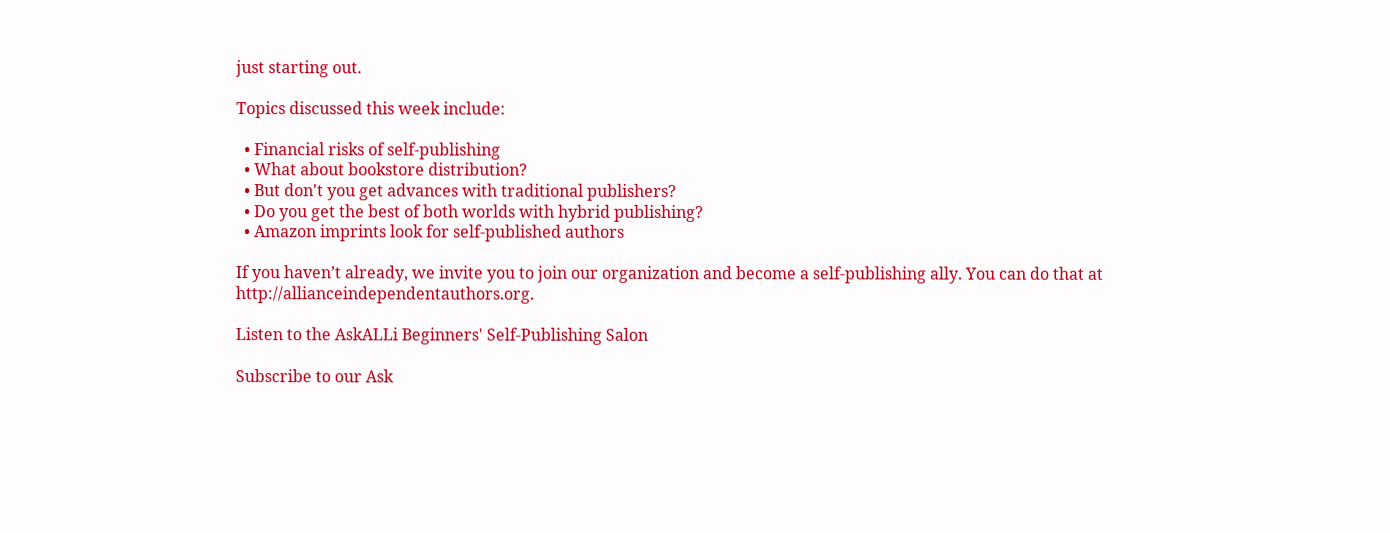just starting out.

Topics discussed this week include:

  • Financial risks of self-publishing
  • What about bookstore distribution?
  • But don't you get advances with traditional publishers?
  • Do you get the best of both worlds with hybrid publishing?
  • Amazon imprints look for self-published authors

If you haven’t already, we invite you to join our organization and become a self-publishing ally. You can do that at http://allianceindependentauthors.org.

Listen to the AskALLi Beginners' Self-Publishing Salon

Subscribe to our Ask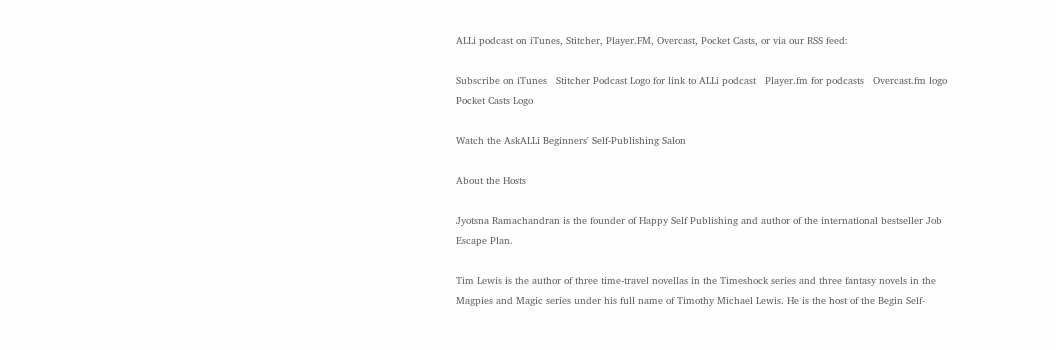ALLi podcast on iTunes, Stitcher, Player.FM, Overcast, Pocket Casts, or via our RSS feed:

Subscribe on iTunes   Stitcher Podcast Logo for link to ALLi podcast   Player.fm for podcasts   Overcast.fm logo   Pocket Casts Logo

Watch the AskALLi Beginners' Self-Publishing Salon

About the Hosts

Jyotsna Ramachandran is the founder of Happy Self Publishing and author of the international bestseller Job Escape Plan.

Tim Lewis is the author of three time-travel novellas in the Timeshock series and three fantasy novels in the Magpies and Magic series under his full name of Timothy Michael Lewis. He is the host of the Begin Self-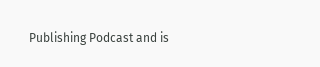Publishing Podcast and is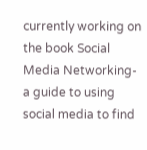currently working on the book Social Media Networking- a guide to using social media to find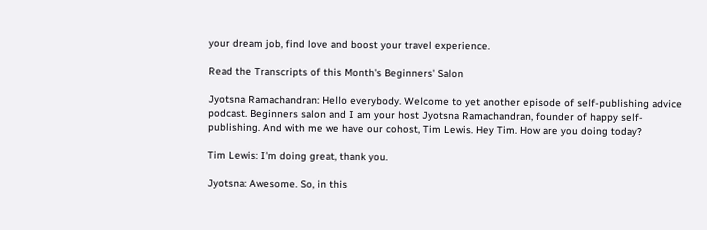your dream job, find love and boost your travel experience.

Read the Transcripts of this Month's Beginners' Salon

Jyotsna Ramachandran: Hello everybody. Welcome to yet another episode of self-publishing advice podcast. Beginners salon and I am your host Jyotsna Ramachandran, founder of happy self-publishing. And with me we have our cohost, Tim Lewis. Hey Tim. How are you doing today?

Tim Lewis: I'm doing great, thank you.

Jyotsna: Awesome. So, in this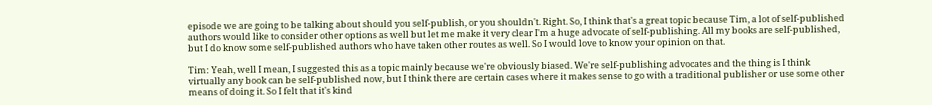episode we are going to be talking about should you self-publish, or you shouldn't. Right. So, I think that's a great topic because Tim, a lot of self-published authors would like to consider other options as well but let me make it very clear I'm a huge advocate of self-publishing. All my books are self-published, but I do know some self-published authors who have taken other routes as well. So I would love to know your opinion on that.

Tim: Yeah, well I mean, I suggested this as a topic mainly because we're obviously biased. We're self-publishing advocates and the thing is I think virtually any book can be self-published now, but I think there are certain cases where it makes sense to go with a traditional publisher or use some other means of doing it. So I felt that it's kind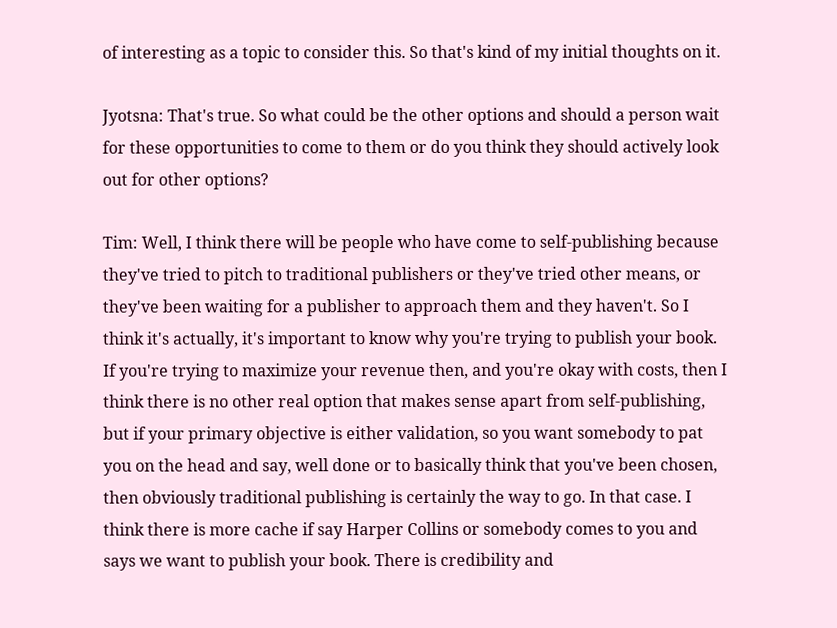of interesting as a topic to consider this. So that's kind of my initial thoughts on it.

Jyotsna: That's true. So what could be the other options and should a person wait for these opportunities to come to them or do you think they should actively look out for other options?

Tim: Well, I think there will be people who have come to self-publishing because they've tried to pitch to traditional publishers or they've tried other means, or they've been waiting for a publisher to approach them and they haven't. So I think it's actually, it's important to know why you're trying to publish your book. If you're trying to maximize your revenue then, and you're okay with costs, then I think there is no other real option that makes sense apart from self-publishing, but if your primary objective is either validation, so you want somebody to pat you on the head and say, well done or to basically think that you've been chosen, then obviously traditional publishing is certainly the way to go. In that case. I think there is more cache if say Harper Collins or somebody comes to you and says we want to publish your book. There is credibility and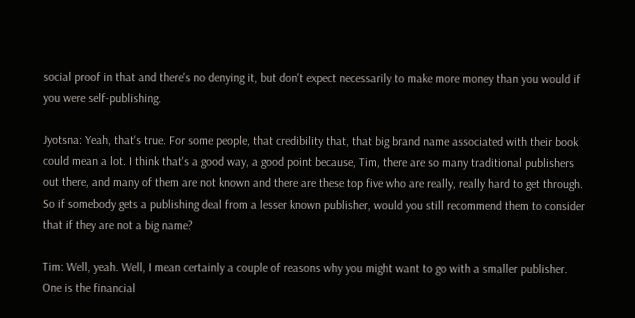social proof in that and there's no denying it, but don't expect necessarily to make more money than you would if you were self-publishing.

Jyotsna: Yeah, that's true. For some people, that credibility that, that big brand name associated with their book could mean a lot. I think that's a good way, a good point because, Tim, there are so many traditional publishers out there, and many of them are not known and there are these top five who are really, really hard to get through. So if somebody gets a publishing deal from a lesser known publisher, would you still recommend them to consider that if they are not a big name?

Tim: Well, yeah. Well, I mean certainly a couple of reasons why you might want to go with a smaller publisher. One is the financial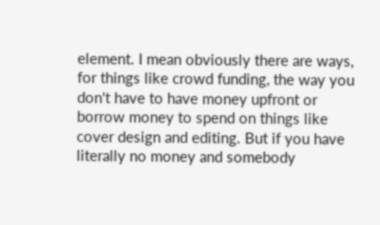element. I mean obviously there are ways, for things like crowd funding, the way you don't have to have money upfront or borrow money to spend on things like cover design and editing. But if you have literally no money and somebody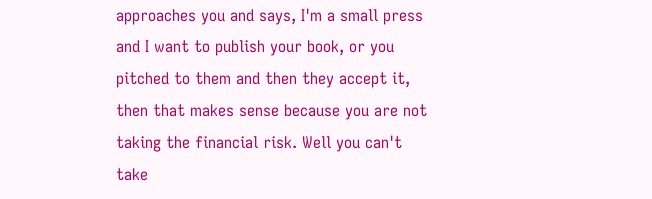approaches you and says, I'm a small press and I want to publish your book, or you pitched to them and then they accept it, then that makes sense because you are not taking the financial risk. Well you can't take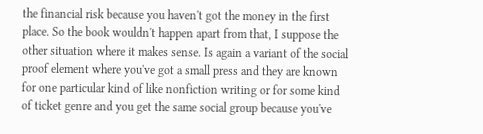the financial risk because you haven't got the money in the first place. So the book wouldn't happen apart from that, I suppose the other situation where it makes sense. Is again a variant of the social proof element where you've got a small press and they are known for one particular kind of like nonfiction writing or for some kind of ticket genre and you get the same social group because you've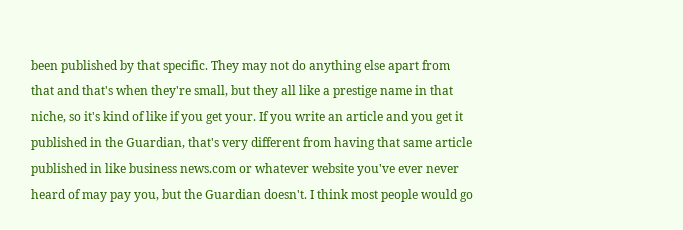been published by that specific. They may not do anything else apart from that and that's when they're small, but they all like a prestige name in that niche, so it's kind of like if you get your. If you write an article and you get it published in the Guardian, that's very different from having that same article published in like business news.com or whatever website you've ever never heard of may pay you, but the Guardian doesn't. I think most people would go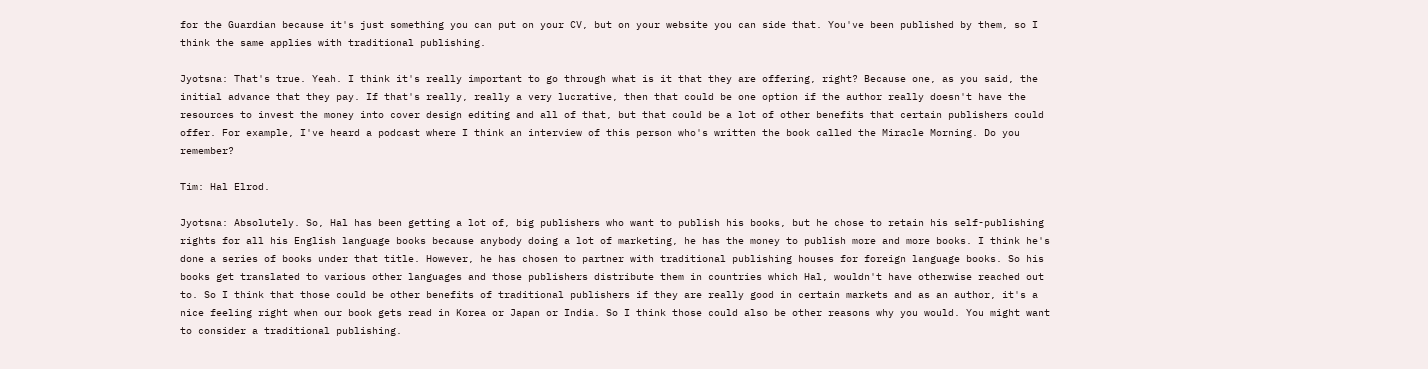for the Guardian because it's just something you can put on your CV, but on your website you can side that. You've been published by them, so I think the same applies with traditional publishing.

Jyotsna: That's true. Yeah. I think it's really important to go through what is it that they are offering, right? Because one, as you said, the initial advance that they pay. If that's really, really a very lucrative, then that could be one option if the author really doesn't have the resources to invest the money into cover design editing and all of that, but that could be a lot of other benefits that certain publishers could offer. For example, I've heard a podcast where I think an interview of this person who's written the book called the Miracle Morning. Do you remember?

Tim: Hal Elrod.

Jyotsna: Absolutely. So, Hal has been getting a lot of, big publishers who want to publish his books, but he chose to retain his self-publishing rights for all his English language books because anybody doing a lot of marketing, he has the money to publish more and more books. I think he's done a series of books under that title. However, he has chosen to partner with traditional publishing houses for foreign language books. So his books get translated to various other languages and those publishers distribute them in countries which Hal, wouldn't have otherwise reached out to. So I think that those could be other benefits of traditional publishers if they are really good in certain markets and as an author, it's a nice feeling right when our book gets read in Korea or Japan or India. So I think those could also be other reasons why you would. You might want to consider a traditional publishing.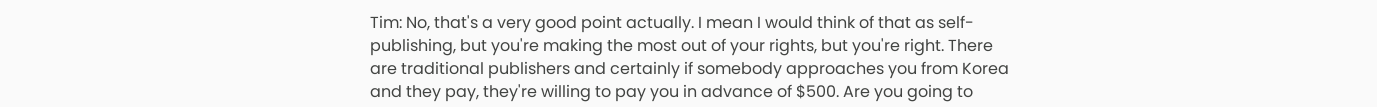Tim: No, that's a very good point actually. I mean I would think of that as self-publishing, but you're making the most out of your rights, but you're right. There are traditional publishers and certainly if somebody approaches you from Korea and they pay, they're willing to pay you in advance of $500. Are you going to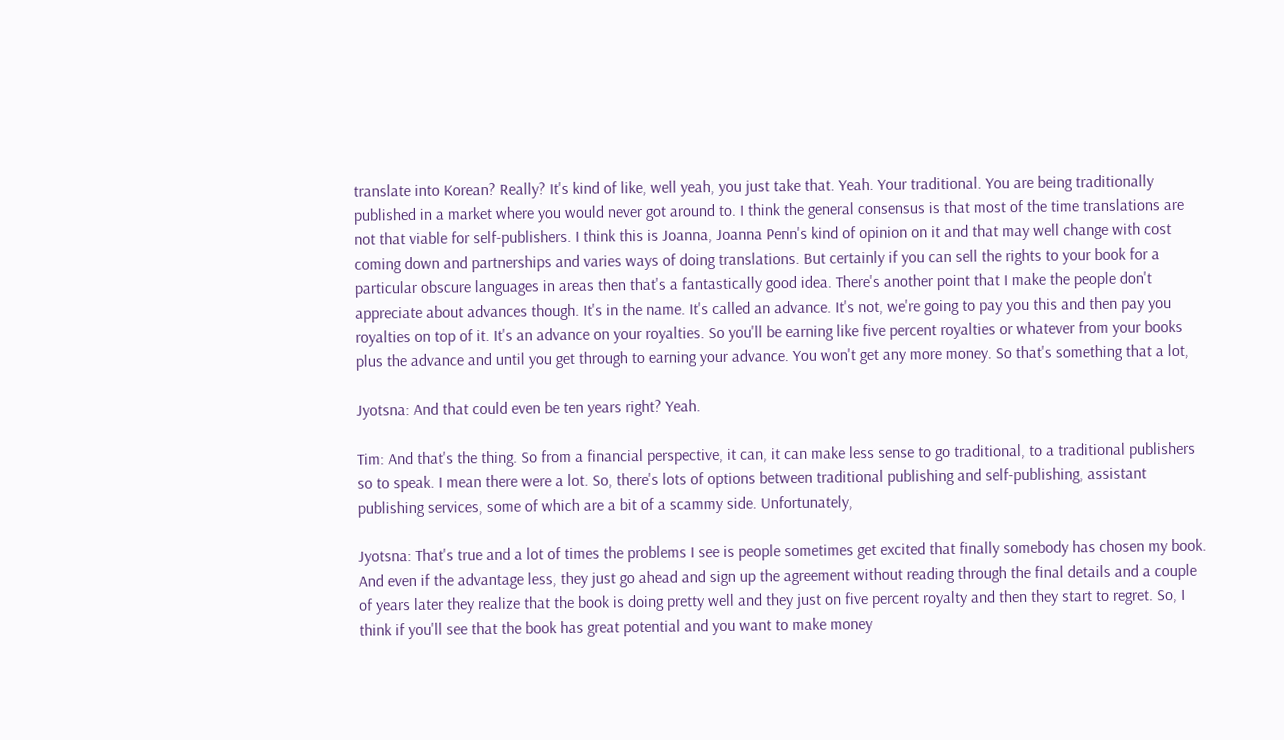translate into Korean? Really? It's kind of like, well yeah, you just take that. Yeah. Your traditional. You are being traditionally published in a market where you would never got around to. I think the general consensus is that most of the time translations are not that viable for self-publishers. I think this is Joanna, Joanna Penn's kind of opinion on it and that may well change with cost coming down and partnerships and varies ways of doing translations. But certainly if you can sell the rights to your book for a particular obscure languages in areas then that's a fantastically good idea. There's another point that I make the people don't appreciate about advances though. It's in the name. It's called an advance. It's not, we're going to pay you this and then pay you royalties on top of it. It's an advance on your royalties. So you'll be earning like five percent royalties or whatever from your books plus the advance and until you get through to earning your advance. You won't get any more money. So that's something that a lot,

Jyotsna: And that could even be ten years right? Yeah.

Tim: And that's the thing. So from a financial perspective, it can, it can make less sense to go traditional, to a traditional publishers so to speak. I mean there were a lot. So, there's lots of options between traditional publishing and self-publishing, assistant publishing services, some of which are a bit of a scammy side. Unfortunately,

Jyotsna: That's true and a lot of times the problems I see is people sometimes get excited that finally somebody has chosen my book. And even if the advantage less, they just go ahead and sign up the agreement without reading through the final details and a couple of years later they realize that the book is doing pretty well and they just on five percent royalty and then they start to regret. So, I think if you'll see that the book has great potential and you want to make money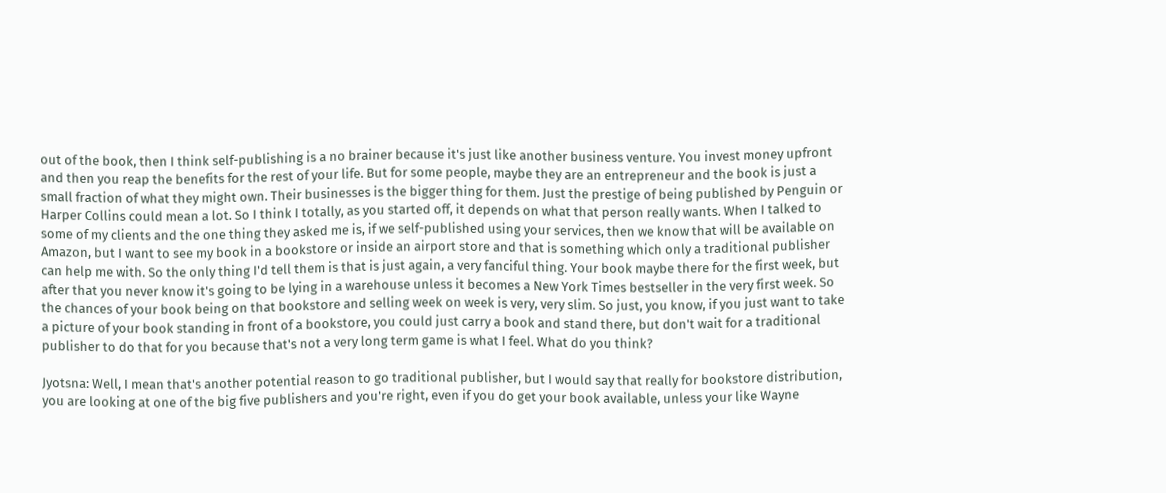out of the book, then I think self-publishing is a no brainer because it's just like another business venture. You invest money upfront and then you reap the benefits for the rest of your life. But for some people, maybe they are an entrepreneur and the book is just a small fraction of what they might own. Their businesses is the bigger thing for them. Just the prestige of being published by Penguin or Harper Collins could mean a lot. So I think I totally, as you started off, it depends on what that person really wants. When I talked to some of my clients and the one thing they asked me is, if we self-published using your services, then we know that will be available on Amazon, but I want to see my book in a bookstore or inside an airport store and that is something which only a traditional publisher can help me with. So the only thing I'd tell them is that is just again, a very fanciful thing. Your book maybe there for the first week, but after that you never know it's going to be lying in a warehouse unless it becomes a New York Times bestseller in the very first week. So the chances of your book being on that bookstore and selling week on week is very, very slim. So just, you know, if you just want to take a picture of your book standing in front of a bookstore, you could just carry a book and stand there, but don't wait for a traditional publisher to do that for you because that's not a very long term game is what I feel. What do you think?

Jyotsna: Well, I mean that's another potential reason to go traditional publisher, but I would say that really for bookstore distribution, you are looking at one of the big five publishers and you're right, even if you do get your book available, unless your like Wayne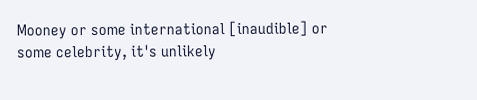Mooney or some international [inaudible] or some celebrity, it's unlikely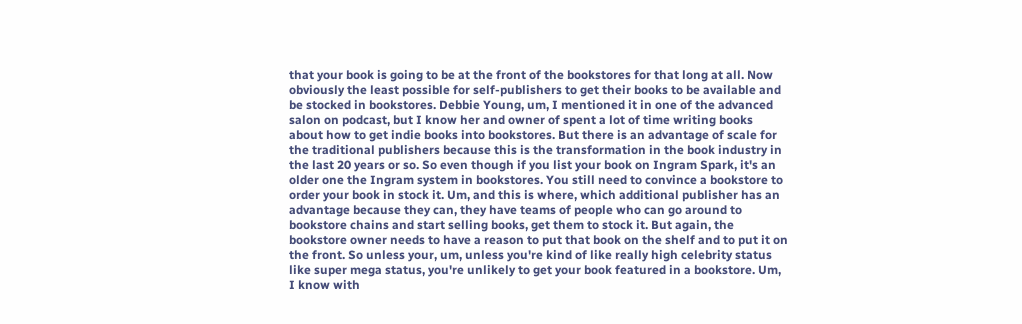that your book is going to be at the front of the bookstores for that long at all. Now obviously the least possible for self-publishers to get their books to be available and be stocked in bookstores. Debbie Young, um, I mentioned it in one of the advanced salon on podcast, but I know her and owner of spent a lot of time writing books about how to get indie books into bookstores. But there is an advantage of scale for the traditional publishers because this is the transformation in the book industry in the last 20 years or so. So even though if you list your book on Ingram Spark, it's an older one the Ingram system in bookstores. You still need to convince a bookstore to order your book in stock it. Um, and this is where, which additional publisher has an advantage because they can, they have teams of people who can go around to bookstore chains and start selling books, get them to stock it. But again, the bookstore owner needs to have a reason to put that book on the shelf and to put it on the front. So unless your, um, unless you're kind of like really high celebrity status like super mega status, you're unlikely to get your book featured in a bookstore. Um, I know with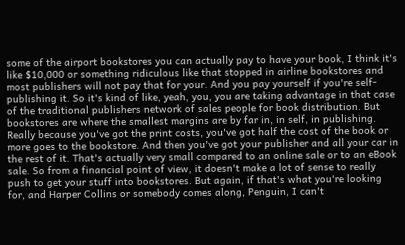some of the airport bookstores you can actually pay to have your book, I think it's like $10,000 or something ridiculous like that stopped in airline bookstores and most publishers will not pay that for your. And you pay yourself if you're self-publishing it. So it's kind of like, yeah, you, you are taking advantage in that case of the traditional publishers network of sales people for book distribution. But bookstores are where the smallest margins are by far in, in self, in publishing. Really because you've got the print costs, you've got half the cost of the book or more goes to the bookstore. And then you've got your publisher and all your car in the rest of it. That's actually very small compared to an online sale or to an eBook sale. So from a financial point of view, it doesn't make a lot of sense to really push to get your stuff into bookstores. But again, if that's what you're looking for, and Harper Collins or somebody comes along, Penguin, I can't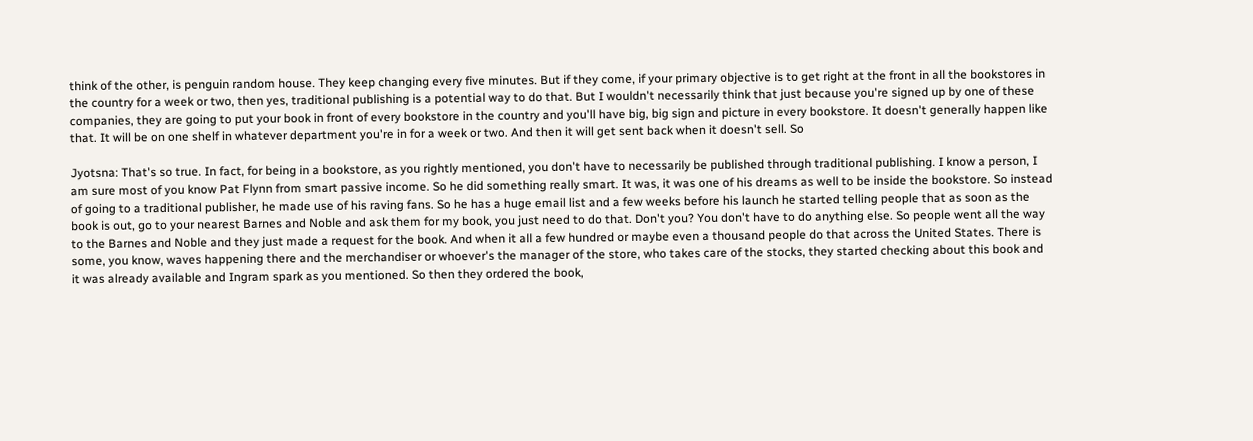think of the other, is penguin random house. They keep changing every five minutes. But if they come, if your primary objective is to get right at the front in all the bookstores in the country for a week or two, then yes, traditional publishing is a potential way to do that. But I wouldn't necessarily think that just because you're signed up by one of these companies, they are going to put your book in front of every bookstore in the country and you'll have big, big sign and picture in every bookstore. It doesn't generally happen like that. It will be on one shelf in whatever department you're in for a week or two. And then it will get sent back when it doesn't sell. So

Jyotsna: That's so true. In fact, for being in a bookstore, as you rightly mentioned, you don't have to necessarily be published through traditional publishing. I know a person, I am sure most of you know Pat Flynn from smart passive income. So he did something really smart. It was, it was one of his dreams as well to be inside the bookstore. So instead of going to a traditional publisher, he made use of his raving fans. So he has a huge email list and a few weeks before his launch he started telling people that as soon as the book is out, go to your nearest Barnes and Noble and ask them for my book, you just need to do that. Don't you? You don't have to do anything else. So people went all the way to the Barnes and Noble and they just made a request for the book. And when it all a few hundred or maybe even a thousand people do that across the United States. There is some, you know, waves happening there and the merchandiser or whoever's the manager of the store, who takes care of the stocks, they started checking about this book and it was already available and Ingram spark as you mentioned. So then they ordered the book,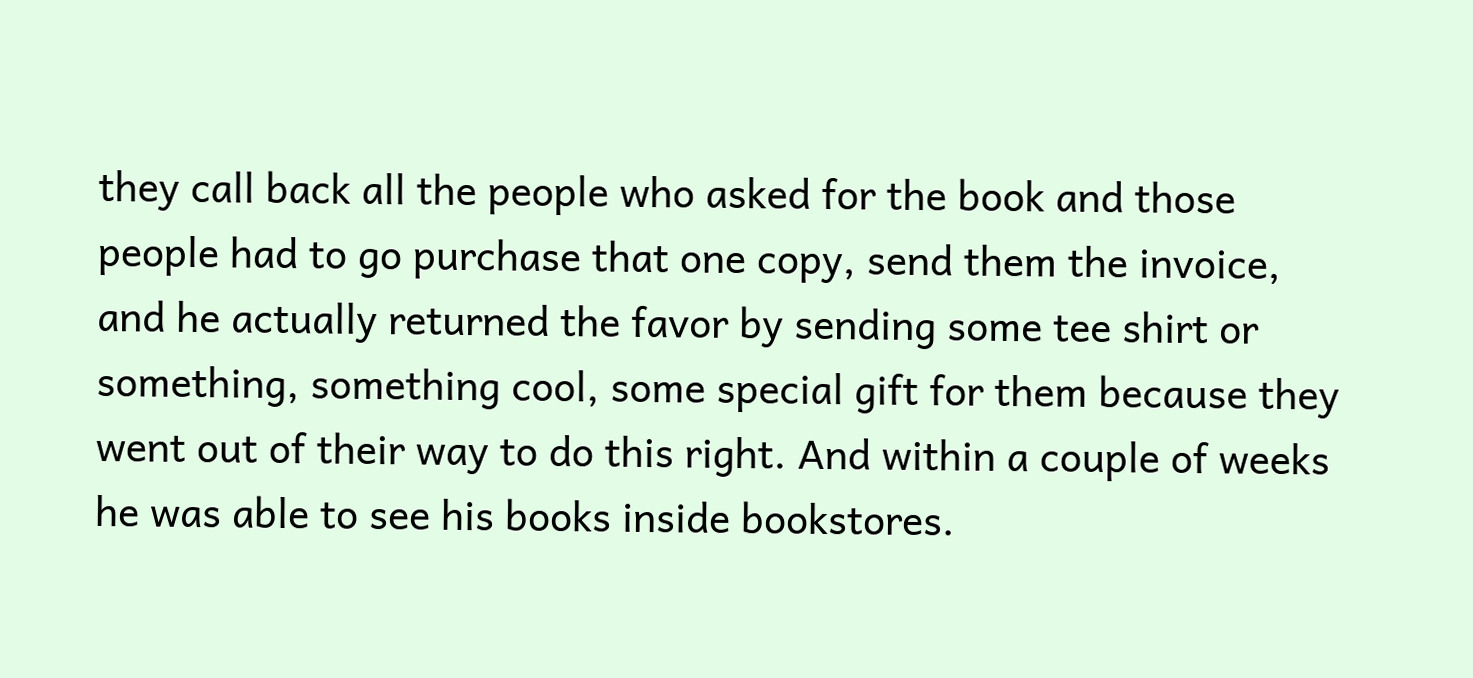they call back all the people who asked for the book and those people had to go purchase that one copy, send them the invoice, and he actually returned the favor by sending some tee shirt or something, something cool, some special gift for them because they went out of their way to do this right. And within a couple of weeks he was able to see his books inside bookstores.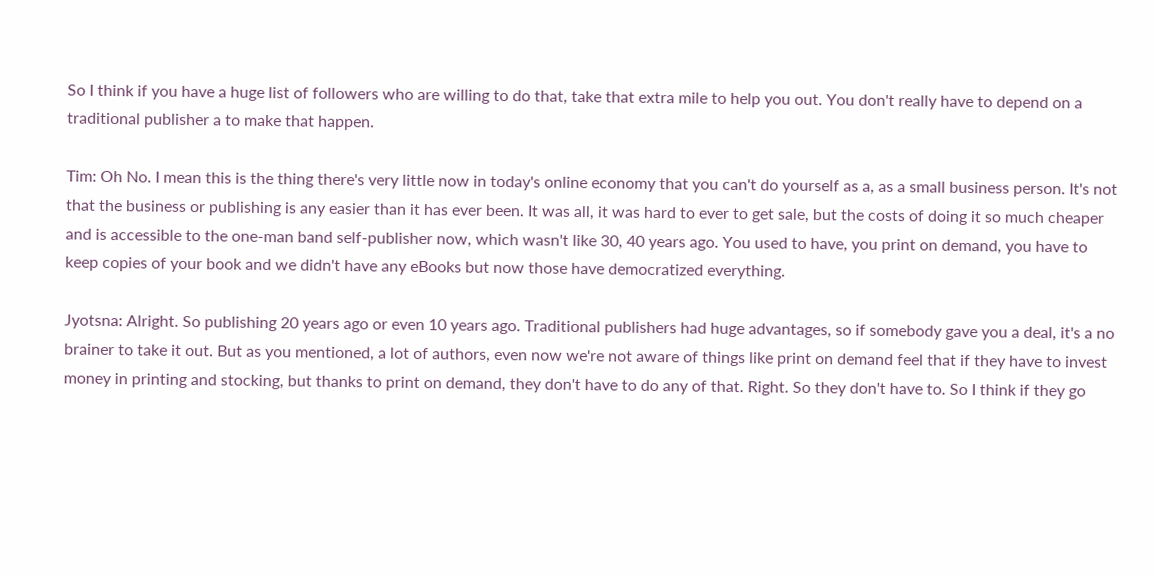So I think if you have a huge list of followers who are willing to do that, take that extra mile to help you out. You don't really have to depend on a traditional publisher a to make that happen.

Tim: Oh No. I mean this is the thing there's very little now in today's online economy that you can't do yourself as a, as a small business person. It's not that the business or publishing is any easier than it has ever been. It was all, it was hard to ever to get sale, but the costs of doing it so much cheaper and is accessible to the one-man band self-publisher now, which wasn't like 30, 40 years ago. You used to have, you print on demand, you have to keep copies of your book and we didn't have any eBooks but now those have democratized everything.

Jyotsna: Alright. So publishing 20 years ago or even 10 years ago. Traditional publishers had huge advantages, so if somebody gave you a deal, it's a no brainer to take it out. But as you mentioned, a lot of authors, even now we're not aware of things like print on demand feel that if they have to invest money in printing and stocking, but thanks to print on demand, they don't have to do any of that. Right. So they don't have to. So I think if they go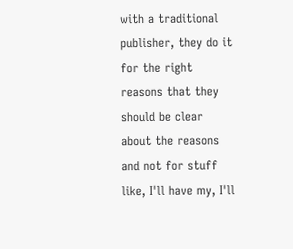with a traditional publisher, they do it for the right reasons that they should be clear about the reasons and not for stuff like, I'll have my, I'll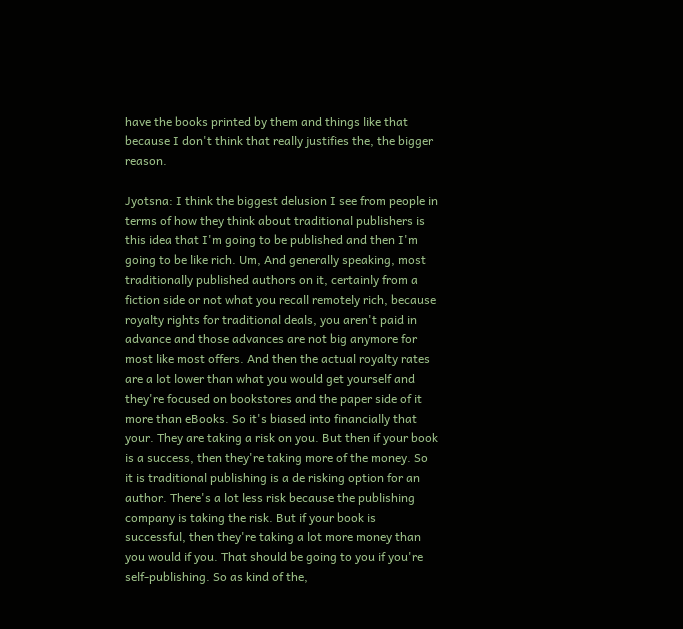have the books printed by them and things like that because I don't think that really justifies the, the bigger reason.

Jyotsna: I think the biggest delusion I see from people in terms of how they think about traditional publishers is this idea that I'm going to be published and then I'm going to be like rich. Um, And generally speaking, most traditionally published authors on it, certainly from a fiction side or not what you recall remotely rich, because royalty rights for traditional deals, you aren't paid in advance and those advances are not big anymore for most like most offers. And then the actual royalty rates are a lot lower than what you would get yourself and they're focused on bookstores and the paper side of it more than eBooks. So it's biased into financially that your. They are taking a risk on you. But then if your book is a success, then they're taking more of the money. So it is traditional publishing is a de risking option for an author. There's a lot less risk because the publishing company is taking the risk. But if your book is successful, then they're taking a lot more money than you would if you. That should be going to you if you're self-publishing. So as kind of the,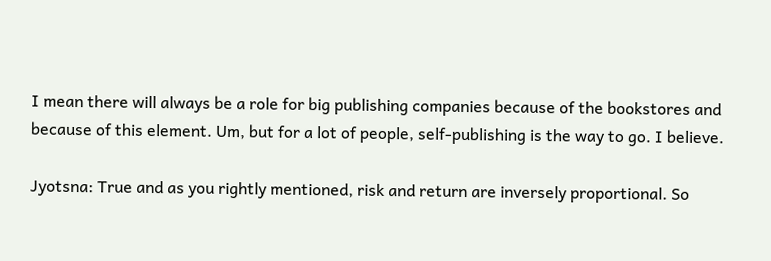I mean there will always be a role for big publishing companies because of the bookstores and because of this element. Um, but for a lot of people, self-publishing is the way to go. I believe.

Jyotsna: True and as you rightly mentioned, risk and return are inversely proportional. So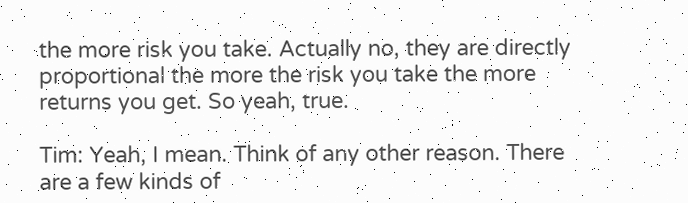the more risk you take. Actually no, they are directly proportional the more the risk you take the more returns you get. So yeah, true.

Tim: Yeah, I mean. Think of any other reason. There are a few kinds of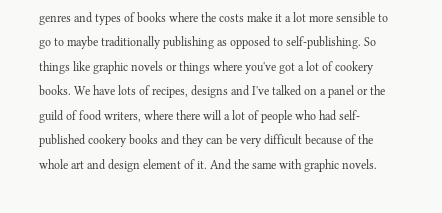genres and types of books where the costs make it a lot more sensible to go to maybe traditionally publishing as opposed to self-publishing. So things like graphic novels or things where you've got a lot of cookery books. We have lots of recipes, designs and I've talked on a panel or the guild of food writers, where there will a lot of people who had self-published cookery books and they can be very difficult because of the whole art and design element of it. And the same with graphic novels.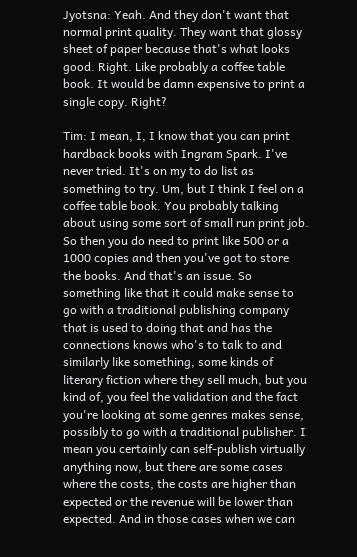Jyotsna: Yeah. And they don't want that normal print quality. They want that glossy sheet of paper because that's what looks good. Right. Like probably a coffee table book. It would be damn expensive to print a single copy. Right?

Tim: I mean, I, I know that you can print hardback books with Ingram Spark. I've never tried. It's on my to do list as something to try. Um, but I think I feel on a coffee table book. You probably talking about using some sort of small run print job. So then you do need to print like 500 or a 1000 copies and then you've got to store the books. And that's an issue. So something like that it could make sense to go with a traditional publishing company that is used to doing that and has the connections knows who's to talk to and similarly like something, some kinds of literary fiction where they sell much, but you kind of, you feel the validation and the fact you're looking at some genres makes sense, possibly to go with a traditional publisher. I mean you certainly can self-publish virtually anything now, but there are some cases where the costs, the costs are higher than expected or the revenue will be lower than expected. And in those cases when we can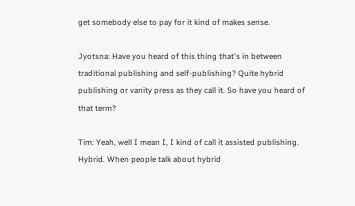get somebody else to pay for it kind of makes sense.

Jyotsna: Have you heard of this thing that's in between traditional publishing and self-publishing? Quite hybrid publishing or vanity press as they call it. So have you heard of that term?

Tim: Yeah, well I mean I, I kind of call it assisted publishing. Hybrid. When people talk about hybrid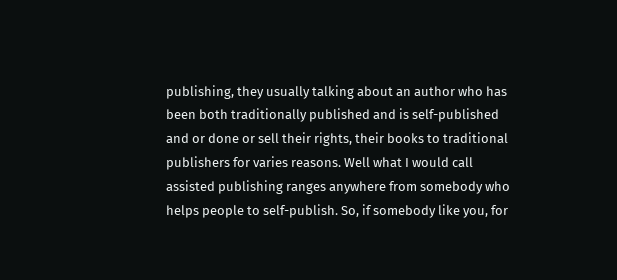publishing, they usually talking about an author who has been both traditionally published and is self-published and or done or sell their rights, their books to traditional publishers for varies reasons. Well what I would call assisted publishing ranges anywhere from somebody who helps people to self-publish. So, if somebody like you, for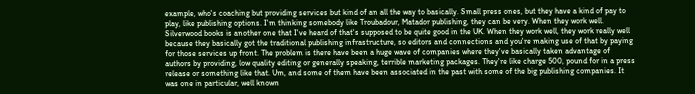example, who's coaching but providing services but kind of an all the way to basically. Small press ones, but they have a kind of pay to play, like publishing options. I'm thinking somebody like Troubadour, Matador publishing, they can be very. When they work well. Silverwood books is another one that I've heard of that's supposed to be quite good in the UK. When they work well, they work really well because they basically got the traditional publishing infrastructure, so editors and connections and you're making use of that by paying for those services up front. The problem is there have been a huge wave of companies where they've basically taken advantage of authors by providing, low quality editing or generally speaking, terrible marketing packages. They're like charge 500, pound for in a press release or something like that. Um, and some of them have been associated in the past with some of the big publishing companies. It was one in particular, well known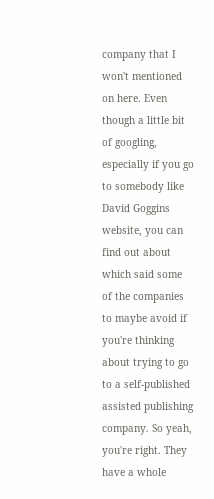company that I won't mentioned on here. Even though a little bit of googling, especially if you go to somebody like David Goggins website, you can find out about which said some of the companies to maybe avoid if you're thinking about trying to go to a self-published assisted publishing company. So yeah, you're right. They have a whole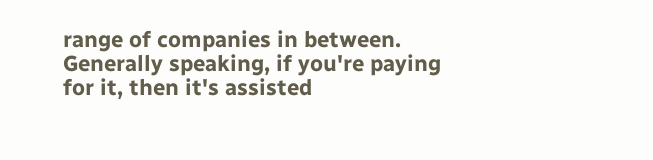range of companies in between. Generally speaking, if you're paying for it, then it's assisted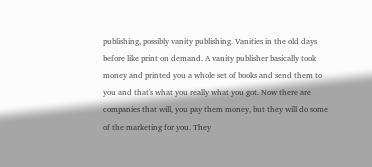publishing, possibly vanity publishing. Vanities in the old days before like print on demand. A vanity publisher basically took money and printed you a whole set of books and send them to you and that's what you really what you got. Now there are companies that will, you pay them money, but they will do some of the marketing for you. They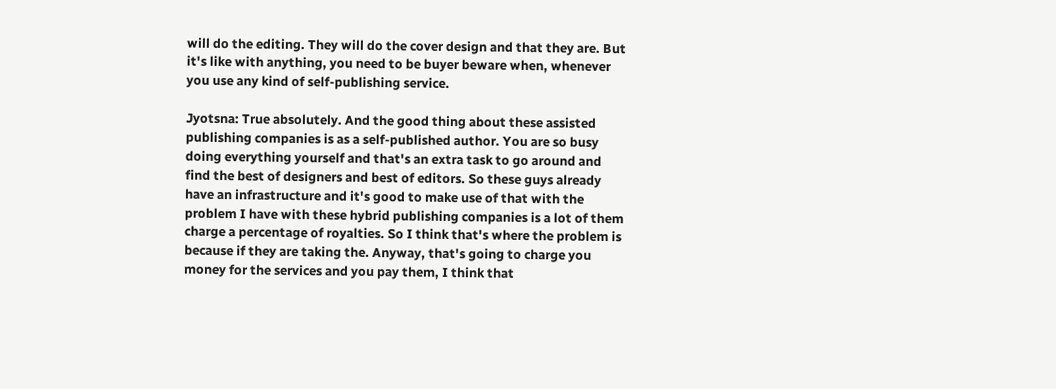will do the editing. They will do the cover design and that they are. But it's like with anything, you need to be buyer beware when, whenever you use any kind of self-publishing service.

Jyotsna: True absolutely. And the good thing about these assisted publishing companies is as a self-published author. You are so busy doing everything yourself and that's an extra task to go around and find the best of designers and best of editors. So these guys already have an infrastructure and it's good to make use of that with the problem I have with these hybrid publishing companies is a lot of them charge a percentage of royalties. So I think that's where the problem is because if they are taking the. Anyway, that's going to charge you money for the services and you pay them, I think that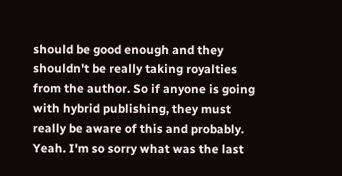should be good enough and they shouldn't be really taking royalties from the author. So if anyone is going with hybrid publishing, they must really be aware of this and probably. Yeah. I'm so sorry what was the last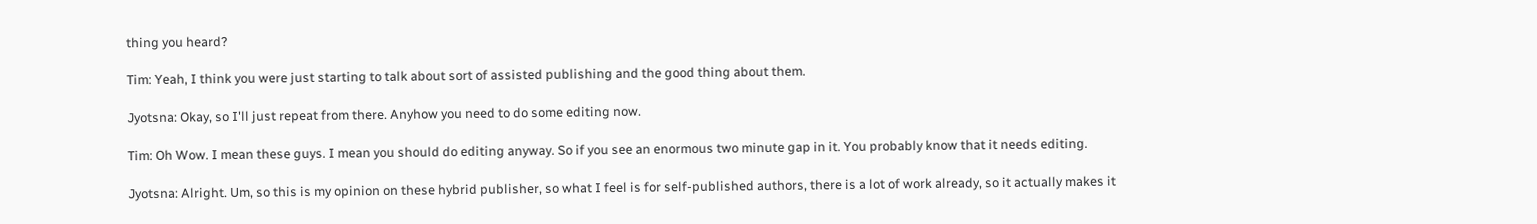thing you heard?

Tim: Yeah, I think you were just starting to talk about sort of assisted publishing and the good thing about them.

Jyotsna: Okay, so I'll just repeat from there. Anyhow you need to do some editing now.

Tim: Oh Wow. I mean these guys. I mean you should do editing anyway. So if you see an enormous two minute gap in it. You probably know that it needs editing.

Jyotsna: Alright. Um, so this is my opinion on these hybrid publisher, so what I feel is for self-published authors, there is a lot of work already, so it actually makes it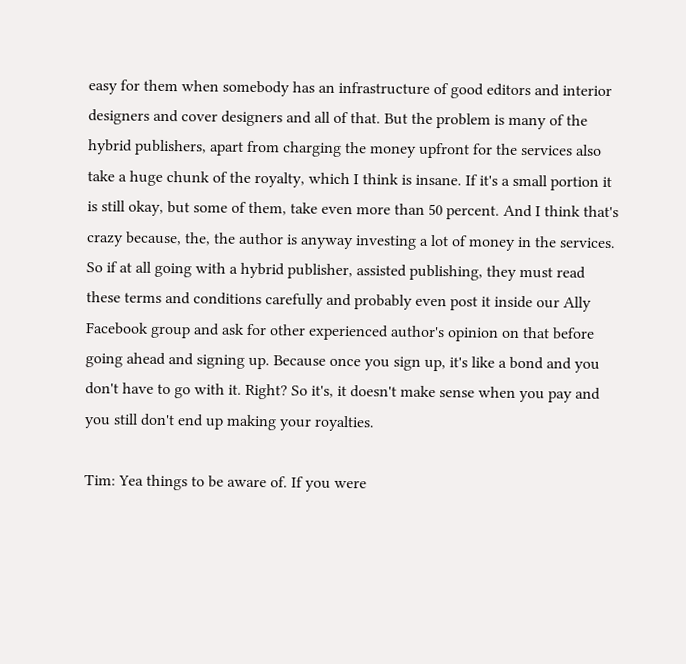easy for them when somebody has an infrastructure of good editors and interior designers and cover designers and all of that. But the problem is many of the hybrid publishers, apart from charging the money upfront for the services also take a huge chunk of the royalty, which I think is insane. If it's a small portion it is still okay, but some of them, take even more than 50 percent. And I think that's crazy because, the, the author is anyway investing a lot of money in the services. So if at all going with a hybrid publisher, assisted publishing, they must read these terms and conditions carefully and probably even post it inside our Ally Facebook group and ask for other experienced author's opinion on that before going ahead and signing up. Because once you sign up, it's like a bond and you don't have to go with it. Right? So it's, it doesn't make sense when you pay and you still don't end up making your royalties.

Tim: Yea things to be aware of. If you were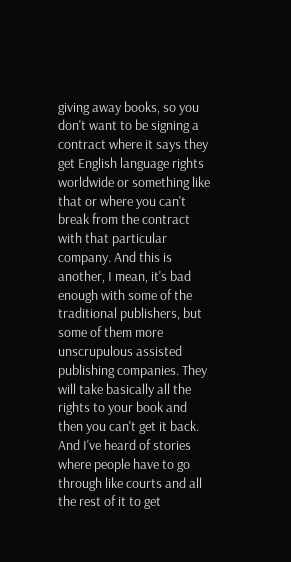giving away books, so you don't want to be signing a contract where it says they get English language rights worldwide or something like that or where you can't break from the contract with that particular company. And this is another, I mean, it's bad enough with some of the traditional publishers, but some of them more unscrupulous assisted publishing companies. They will take basically all the rights to your book and then you can't get it back. And I've heard of stories where people have to go through like courts and all the rest of it to get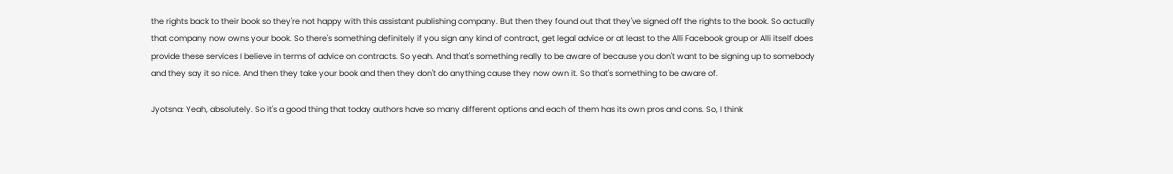the rights back to their book so they're not happy with this assistant publishing company. But then they found out that they've signed off the rights to the book. So actually that company now owns your book. So there's something definitely if you sign any kind of contract, get legal advice or at least to the Alli Facebook group or Alli itself does provide these services I believe in terms of advice on contracts. So yeah. And that's something really to be aware of because you don't want to be signing up to somebody and they say it so nice. And then they take your book and then they don't do anything cause they now own it. So that's something to be aware of.

Jyotsna: Yeah, absolutely. So it's a good thing that today authors have so many different options and each of them has its own pros and cons. So, I think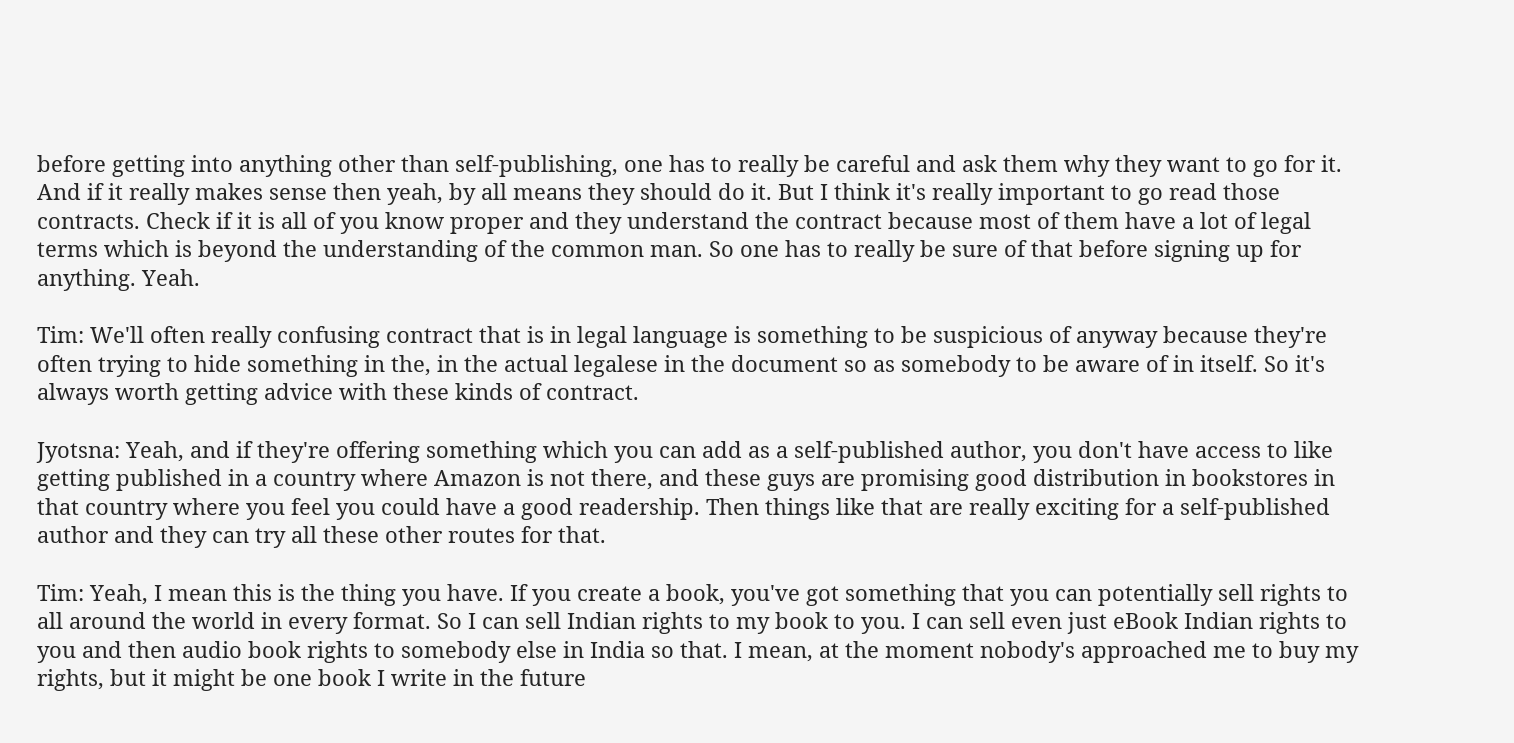before getting into anything other than self-publishing, one has to really be careful and ask them why they want to go for it. And if it really makes sense then yeah, by all means they should do it. But I think it's really important to go read those contracts. Check if it is all of you know proper and they understand the contract because most of them have a lot of legal terms which is beyond the understanding of the common man. So one has to really be sure of that before signing up for anything. Yeah.

Tim: We'll often really confusing contract that is in legal language is something to be suspicious of anyway because they're often trying to hide something in the, in the actual legalese in the document so as somebody to be aware of in itself. So it's always worth getting advice with these kinds of contract.

Jyotsna: Yeah, and if they're offering something which you can add as a self-published author, you don't have access to like getting published in a country where Amazon is not there, and these guys are promising good distribution in bookstores in that country where you feel you could have a good readership. Then things like that are really exciting for a self-published author and they can try all these other routes for that.

Tim: Yeah, I mean this is the thing you have. If you create a book, you've got something that you can potentially sell rights to all around the world in every format. So I can sell Indian rights to my book to you. I can sell even just eBook Indian rights to you and then audio book rights to somebody else in India so that. I mean, at the moment nobody's approached me to buy my rights, but it might be one book I write in the future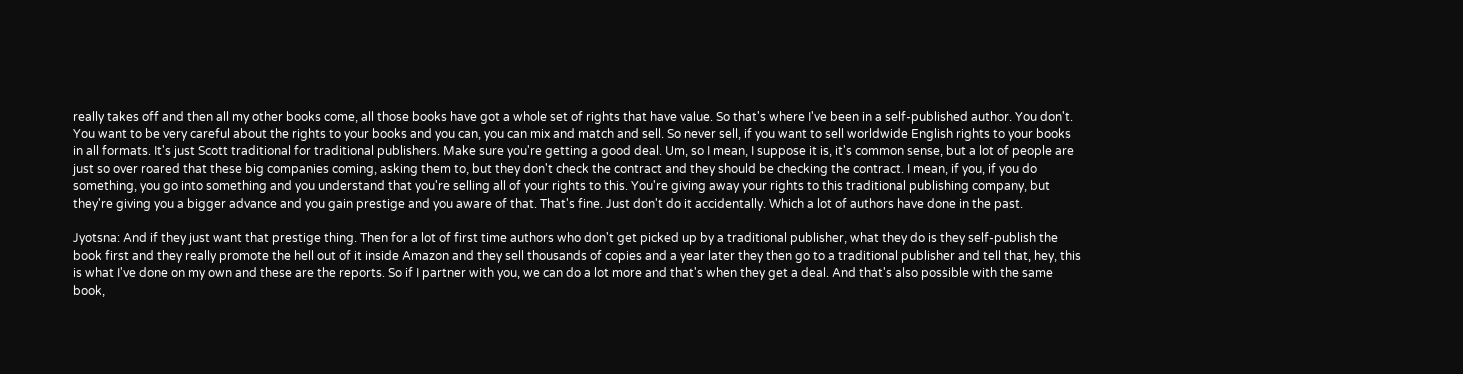really takes off and then all my other books come, all those books have got a whole set of rights that have value. So that's where I've been in a self-published author. You don't. You want to be very careful about the rights to your books and you can, you can mix and match and sell. So never sell, if you want to sell worldwide English rights to your books in all formats. It's just Scott traditional for traditional publishers. Make sure you're getting a good deal. Um, so I mean, I suppose it is, it's common sense, but a lot of people are just so over roared that these big companies coming, asking them to, but they don't check the contract and they should be checking the contract. I mean, if you, if you do something, you go into something and you understand that you're selling all of your rights to this. You're giving away your rights to this traditional publishing company, but they're giving you a bigger advance and you gain prestige and you aware of that. That's fine. Just don't do it accidentally. Which a lot of authors have done in the past.

Jyotsna: And if they just want that prestige thing. Then for a lot of first time authors who don't get picked up by a traditional publisher, what they do is they self-publish the book first and they really promote the hell out of it inside Amazon and they sell thousands of copies and a year later they then go to a traditional publisher and tell that, hey, this is what I've done on my own and these are the reports. So if I partner with you, we can do a lot more and that's when they get a deal. And that's also possible with the same book,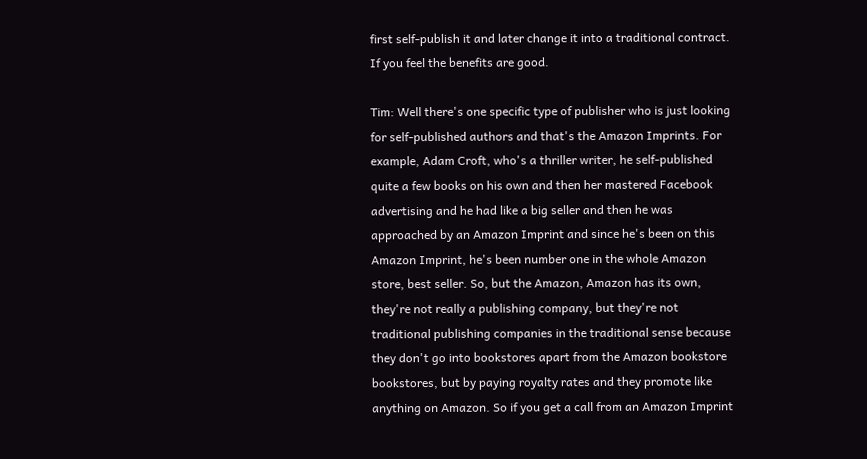first self-publish it and later change it into a traditional contract. If you feel the benefits are good.

Tim: Well there's one specific type of publisher who is just looking for self-published authors and that's the Amazon Imprints. For example, Adam Croft, who's a thriller writer, he self-published quite a few books on his own and then her mastered Facebook advertising and he had like a big seller and then he was approached by an Amazon Imprint and since he's been on this Amazon Imprint, he's been number one in the whole Amazon store, best seller. So, but the Amazon, Amazon has its own, they're not really a publishing company, but they're not traditional publishing companies in the traditional sense because they don't go into bookstores apart from the Amazon bookstore bookstores, but by paying royalty rates and they promote like anything on Amazon. So if you get a call from an Amazon Imprint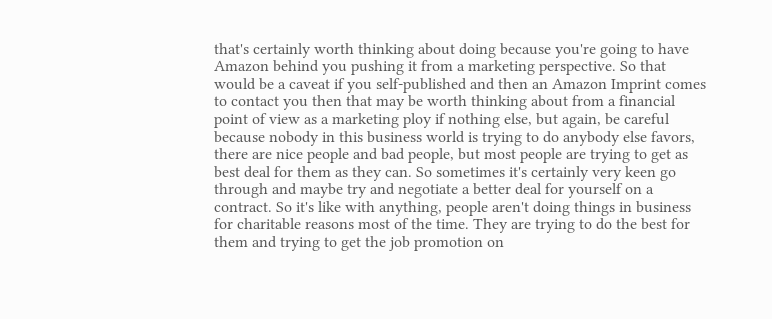that's certainly worth thinking about doing because you're going to have Amazon behind you pushing it from a marketing perspective. So that would be a caveat if you self-published and then an Amazon Imprint comes to contact you then that may be worth thinking about from a financial point of view as a marketing ploy if nothing else, but again, be careful because nobody in this business world is trying to do anybody else favors, there are nice people and bad people, but most people are trying to get as best deal for them as they can. So sometimes it's certainly very keen go through and maybe try and negotiate a better deal for yourself on a contract. So it's like with anything, people aren't doing things in business for charitable reasons most of the time. They are trying to do the best for them and trying to get the job promotion on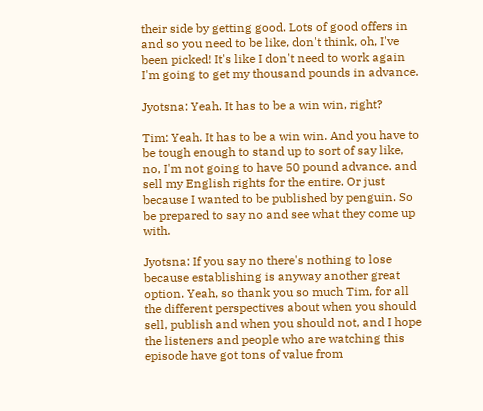their side by getting good. Lots of good offers in and so you need to be like, don't think, oh, I've been picked! It's like I don't need to work again I'm going to get my thousand pounds in advance.

Jyotsna: Yeah. It has to be a win win, right?

Tim: Yeah. It has to be a win win. And you have to be tough enough to stand up to sort of say like, no, I'm not going to have 50 pound advance. and sell my English rights for the entire. Or just because I wanted to be published by penguin. So be prepared to say no and see what they come up with.

Jyotsna: If you say no there's nothing to lose because establishing is anyway another great option. Yeah, so thank you so much Tim, for all the different perspectives about when you should sell, publish and when you should not, and I hope the listeners and people who are watching this episode have got tons of value from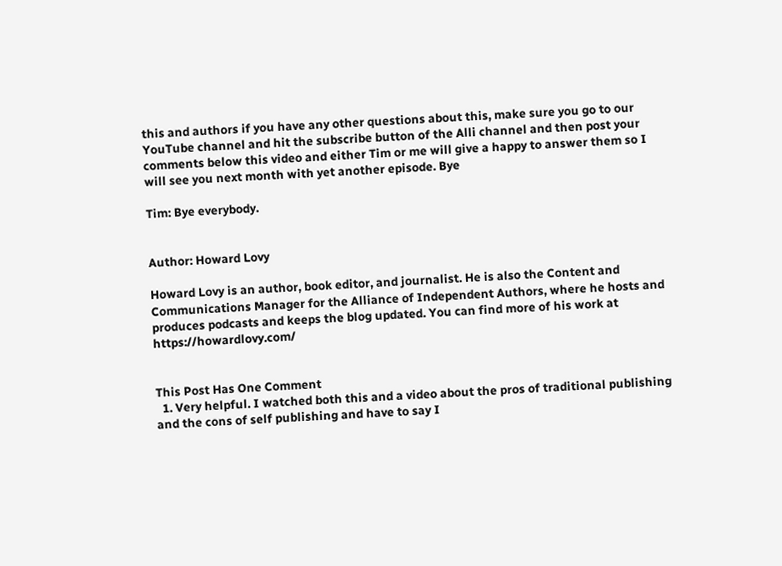this and authors if you have any other questions about this, make sure you go to our YouTube channel and hit the subscribe button of the Alli channel and then post your comments below this video and either Tim or me will give a happy to answer them so I will see you next month with yet another episode. Bye

Tim: Bye everybody.


Author: Howard Lovy

Howard Lovy is an author, book editor, and journalist. He is also the Content and Communications Manager for the Alliance of Independent Authors, where he hosts and produces podcasts and keeps the blog updated. You can find more of his work at https://howardlovy.com/


This Post Has One Comment
  1. Very helpful. I watched both this and a video about the pros of traditional publishing and the cons of self publishing and have to say I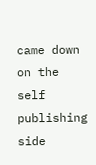came down on the self publishing side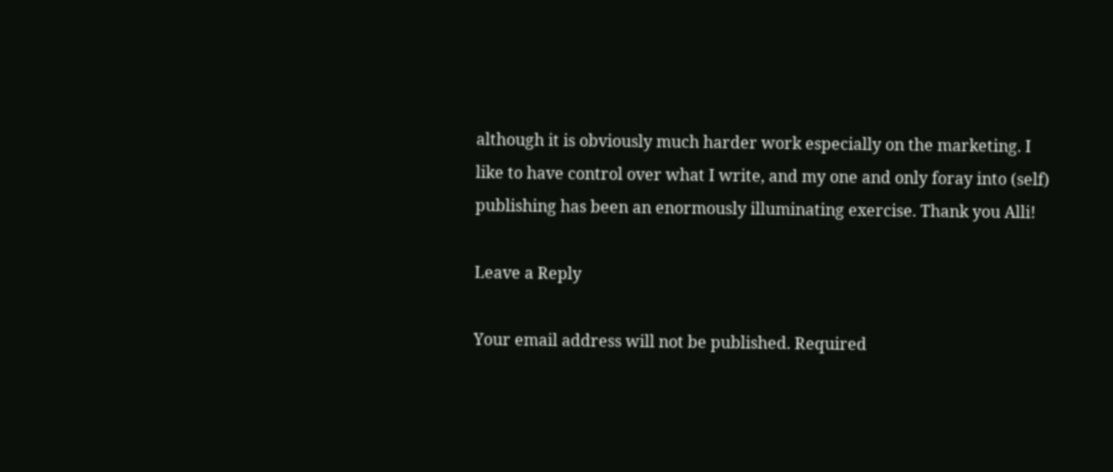although it is obviously much harder work especially on the marketing. I like to have control over what I write, and my one and only foray into (self) publishing has been an enormously illuminating exercise. Thank you Alli!

Leave a Reply

Your email address will not be published. Required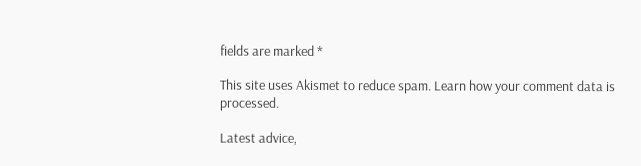fields are marked *

This site uses Akismet to reduce spam. Learn how your comment data is processed.

Latest advice,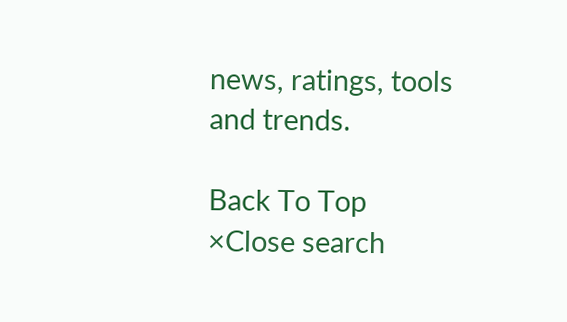news, ratings, tools and trends.

Back To Top
×Close search